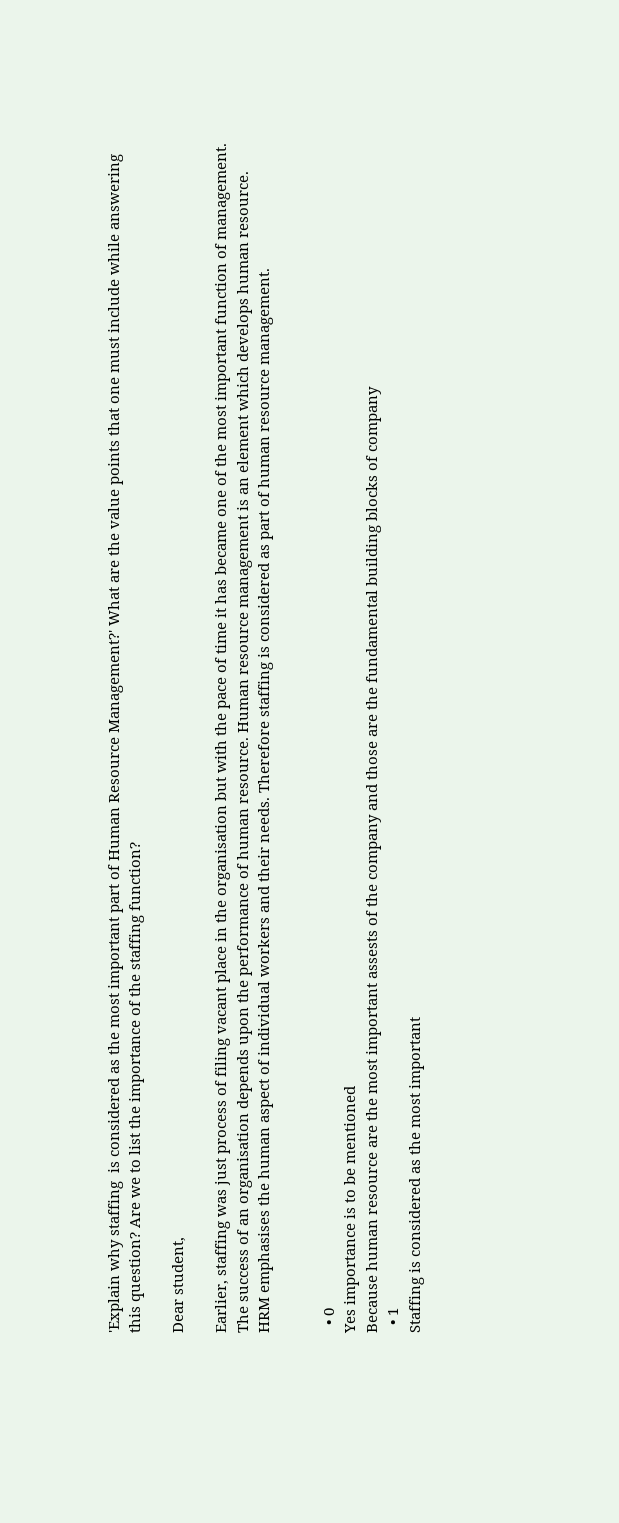'Explain why staffing  is considered as the most important part of Human Resource Management?' What are the value points that one must include while answering this question? Are we to list the importance of the staffing function?

Dear student,

Earlier, staffing was just process of filing vacant place in the organisation but with the pace of time it has became one of the most important function of management. The success of an organisation depends upon the performance of human resource. Human resource management is an element which develops human resource. HRM emphasises the human aspect of individual workers and their needs. Therefore staffing is considered as part of human resource management.


  • 0
Yes importance is to be mentioned
Because human resource are the most important assests of the company and those are the fundamental building blocks of company
  • 1
Staffing is considered as the most important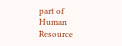part of Human Resource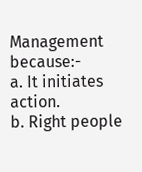Management because:-
a. It initiates action.
b. Right people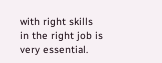with right skills in the right job is very essential.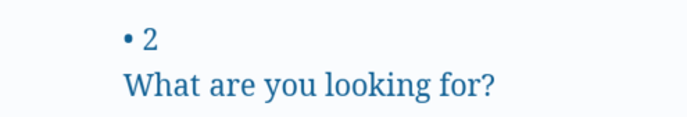• 2
What are you looking for?